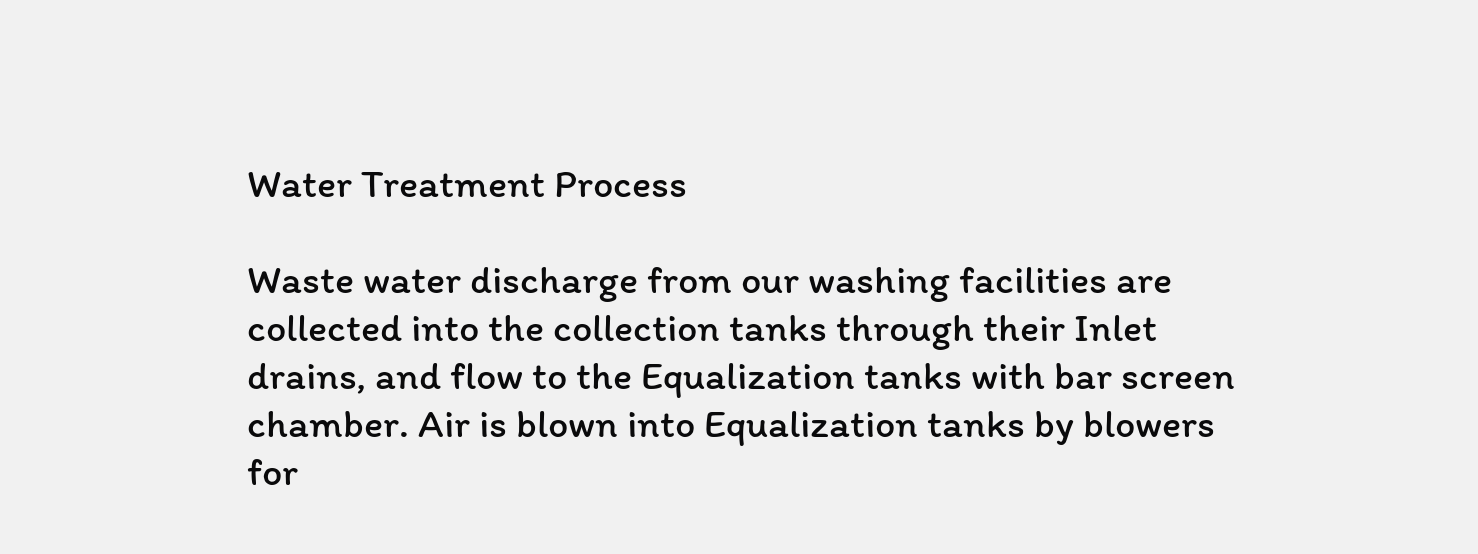Water Treatment Process

Waste water discharge from our washing facilities are collected into the collection tanks through their Inlet drains, and flow to the Equalization tanks with bar screen chamber. Air is blown into Equalization tanks by blowers for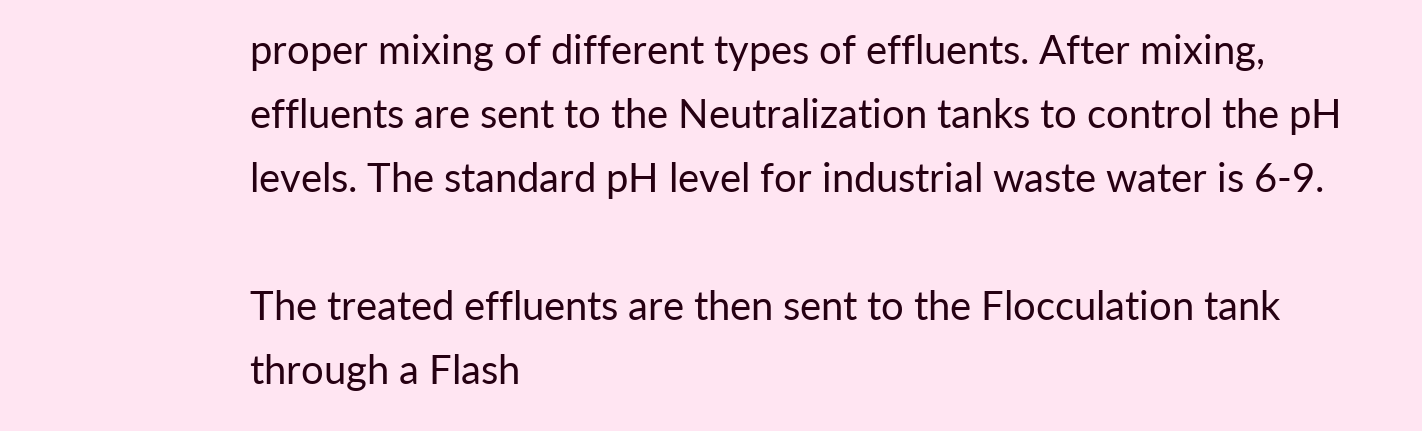proper mixing of different types of effluents. After mixing, effluents are sent to the Neutralization tanks to control the pH levels. The standard pH level for industrial waste water is 6-9.

The treated effluents are then sent to the Flocculation tank through a Flash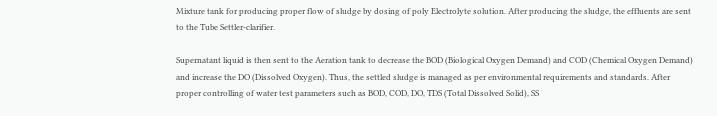Mixture tank for producing proper flow of sludge by dosing of poly Electrolyte solution. After producing the sludge, the effluents are sent to the Tube Settler-clarifier.

Supernatant liquid is then sent to the Aeration tank to decrease the BOD (Biological Oxygen Demand) and COD (Chemical Oxygen Demand) and increase the DO (Dissolved Oxygen). Thus, the settled sludge is managed as per environmental requirements and standards. After proper controlling of water test parameters such as BOD, COD, DO, TDS (Total Dissolved Solid), SS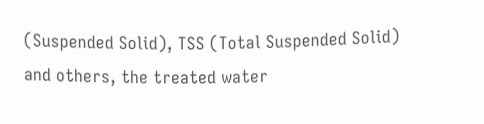(Suspended Solid), TSS (Total Suspended Solid) and others, the treated water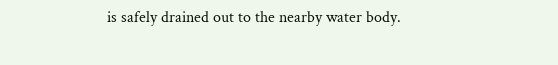is safely drained out to the nearby water body.